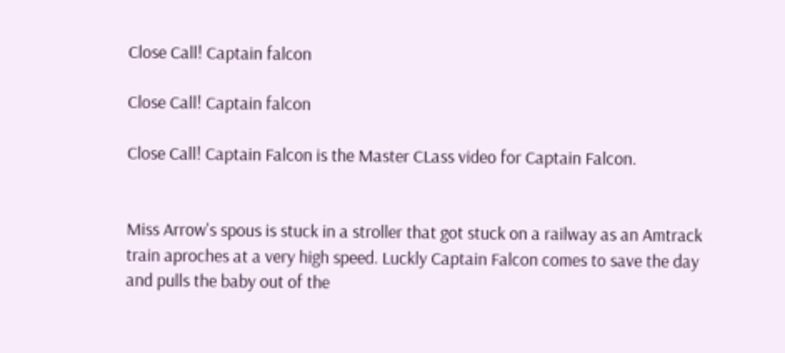Close Call! Captain falcon

Close Call! Captain falcon

Close Call! Captain Falcon is the Master CLass video for Captain Falcon.


Miss Arrow's spous is stuck in a stroller that got stuck on a railway as an Amtrack train aproches at a very high speed. Luckly Captain Falcon comes to save the day and pulls the baby out of the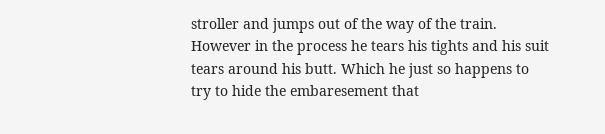stroller and jumps out of the way of the train. However in the process he tears his tights and his suit tears around his butt. Which he just so happens to try to hide the embaresement that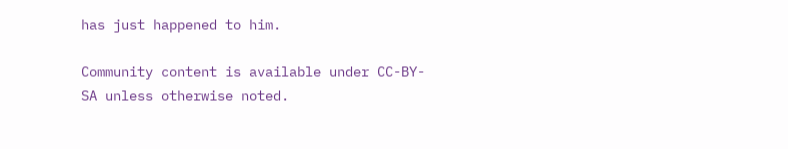has just happened to him.

Community content is available under CC-BY-SA unless otherwise noted.